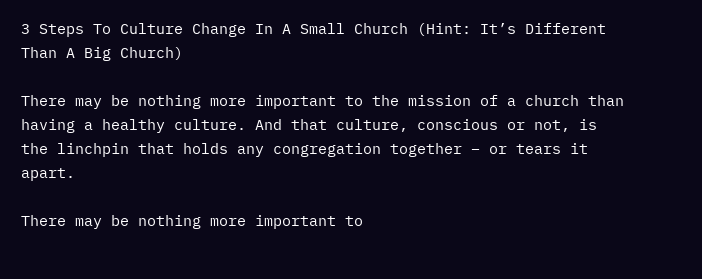3 Steps To Culture Change In A Small Church (Hint: It’s Different Than A Big Church)

There may be nothing more important to the mission of a church than having a healthy culture. And that culture, conscious or not, is the linchpin that holds any congregation together – or tears it apart.

There may be nothing more important to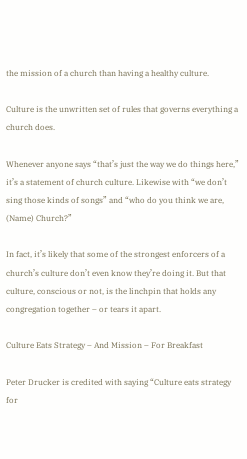the mission of a church than having a healthy culture.

Culture is the unwritten set of rules that governs everything a church does.

Whenever anyone says “that’s just the way we do things here,” it’s a statement of church culture. Likewise with “we don’t sing those kinds of songs” and “who do you think we are, (Name) Church?”

In fact, it’s likely that some of the strongest enforcers of a church’s culture don’t even know they’re doing it. But that culture, conscious or not, is the linchpin that holds any congregation together – or tears it apart.

Culture Eats Strategy – And Mission – For Breakfast

Peter Drucker is credited with saying “Culture eats strategy for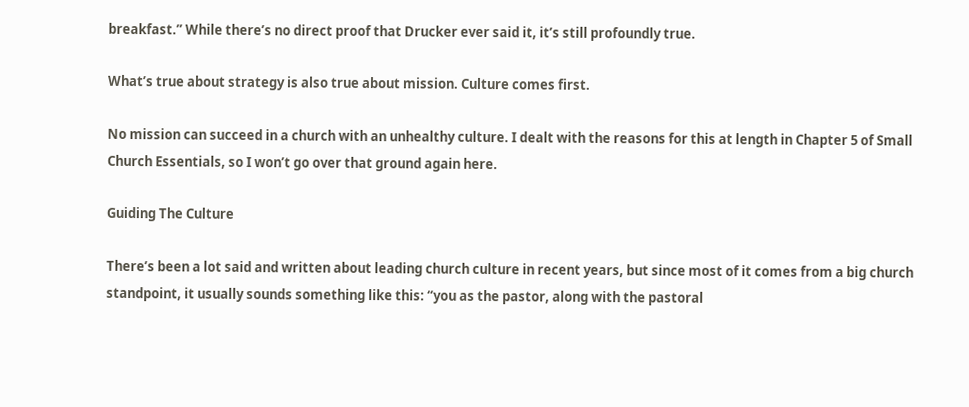breakfast.” While there’s no direct proof that Drucker ever said it, it’s still profoundly true.

What’s true about strategy is also true about mission. Culture comes first.

No mission can succeed in a church with an unhealthy culture. I dealt with the reasons for this at length in Chapter 5 of Small Church Essentials, so I won’t go over that ground again here.

Guiding The Culture

There’s been a lot said and written about leading church culture in recent years, but since most of it comes from a big church standpoint, it usually sounds something like this: “you as the pastor, along with the pastoral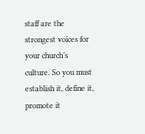staff are the strongest voices for your church’s culture. So you must establish it, define it, promote it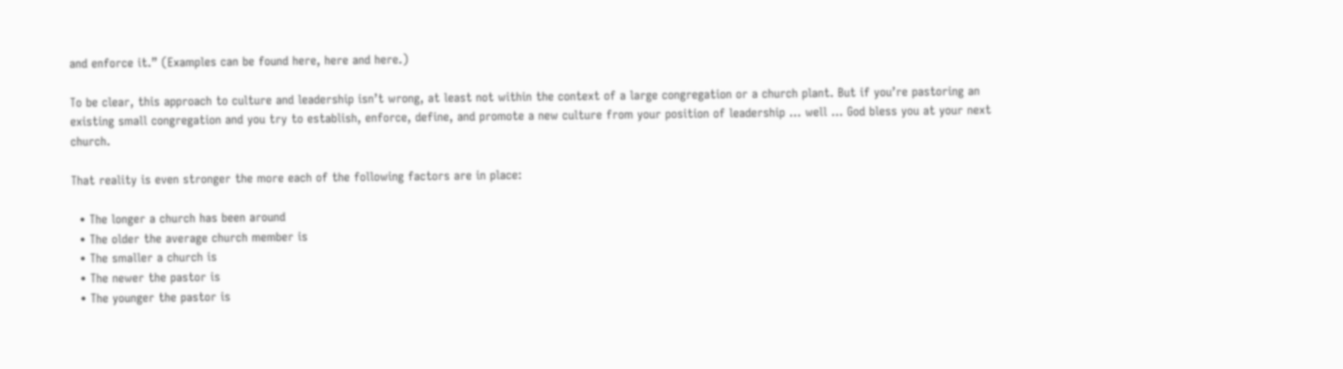and enforce it.” (Examples can be found here, here and here.)

To be clear, this approach to culture and leadership isn’t wrong, at least not within the context of a large congregation or a church plant. But if you’re pastoring an existing small congregation and you try to establish, enforce, define, and promote a new culture from your position of leadership … well … God bless you at your next church.

That reality is even stronger the more each of the following factors are in place:

  • The longer a church has been around
  • The older the average church member is
  • The smaller a church is
  • The newer the pastor is
  • The younger the pastor is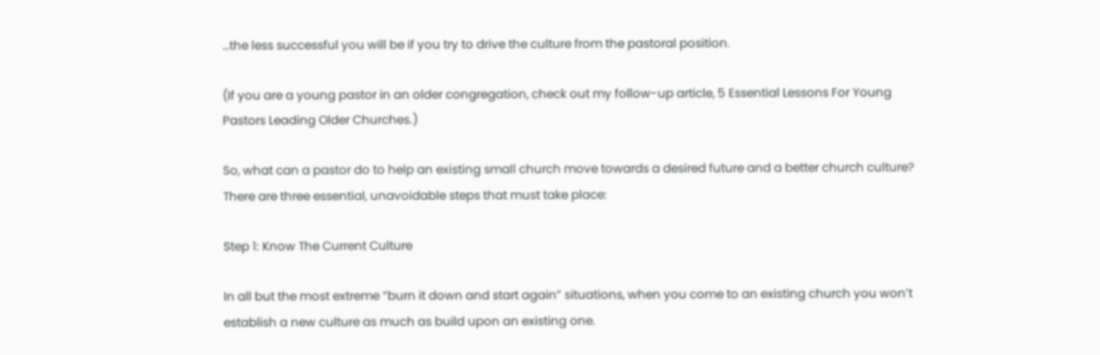…the less successful you will be if you try to drive the culture from the pastoral position.

(If you are a young pastor in an older congregation, check out my follow-up article, 5 Essential Lessons For Young Pastors Leading Older Churches.)

So, what can a pastor do to help an existing small church move towards a desired future and a better church culture? There are three essential, unavoidable steps that must take place:

Step 1: Know The Current Culture

In all but the most extreme “burn it down and start again” situations, when you come to an existing church you won’t establish a new culture as much as build upon an existing one.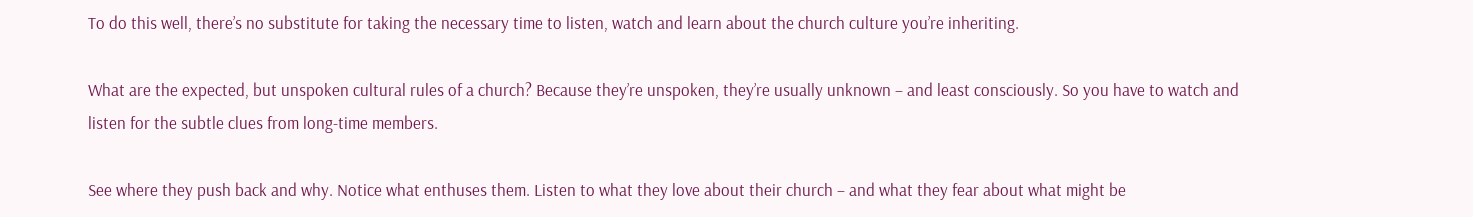To do this well, there’s no substitute for taking the necessary time to listen, watch and learn about the church culture you’re inheriting.

What are the expected, but unspoken cultural rules of a church? Because they’re unspoken, they’re usually unknown – and least consciously. So you have to watch and listen for the subtle clues from long-time members.

See where they push back and why. Notice what enthuses them. Listen to what they love about their church – and what they fear about what might be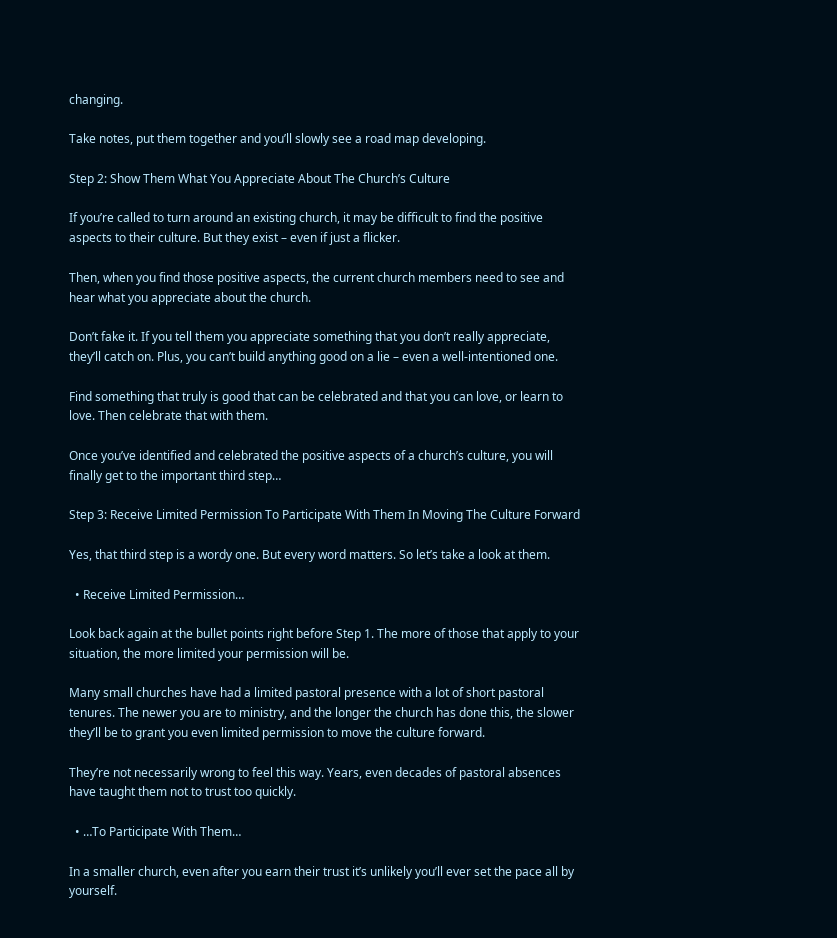changing.

Take notes, put them together and you’ll slowly see a road map developing.

Step 2: Show Them What You Appreciate About The Church’s Culture

If you’re called to turn around an existing church, it may be difficult to find the positive aspects to their culture. But they exist – even if just a flicker.

Then, when you find those positive aspects, the current church members need to see and hear what you appreciate about the church.

Don’t fake it. If you tell them you appreciate something that you don’t really appreciate, they’ll catch on. Plus, you can’t build anything good on a lie – even a well-intentioned one.

Find something that truly is good that can be celebrated and that you can love, or learn to love. Then celebrate that with them.

Once you’ve identified and celebrated the positive aspects of a church’s culture, you will finally get to the important third step…

Step 3: Receive Limited Permission To Participate With Them In Moving The Culture Forward

Yes, that third step is a wordy one. But every word matters. So let’s take a look at them.

  • Receive Limited Permission…

Look back again at the bullet points right before Step 1. The more of those that apply to your situation, the more limited your permission will be.

Many small churches have had a limited pastoral presence with a lot of short pastoral tenures. The newer you are to ministry, and the longer the church has done this, the slower they’ll be to grant you even limited permission to move the culture forward.

They’re not necessarily wrong to feel this way. Years, even decades of pastoral absences have taught them not to trust too quickly.

  • …To Participate With Them…

In a smaller church, even after you earn their trust it’s unlikely you’ll ever set the pace all by yourself.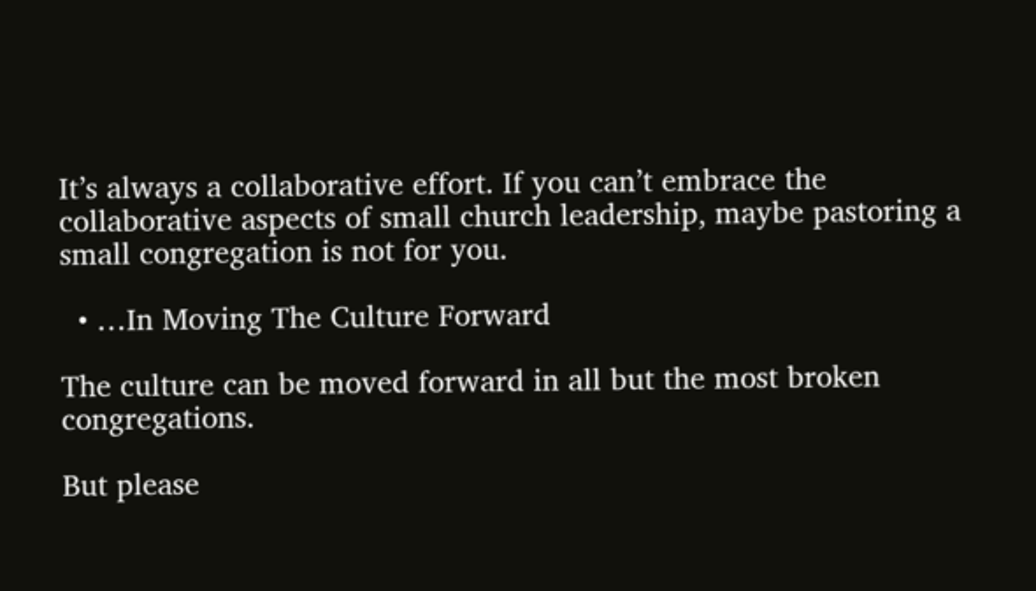It’s always a collaborative effort. If you can’t embrace the collaborative aspects of small church leadership, maybe pastoring a small congregation is not for you.

  • …In Moving The Culture Forward

The culture can be moved forward in all but the most broken congregations.

But please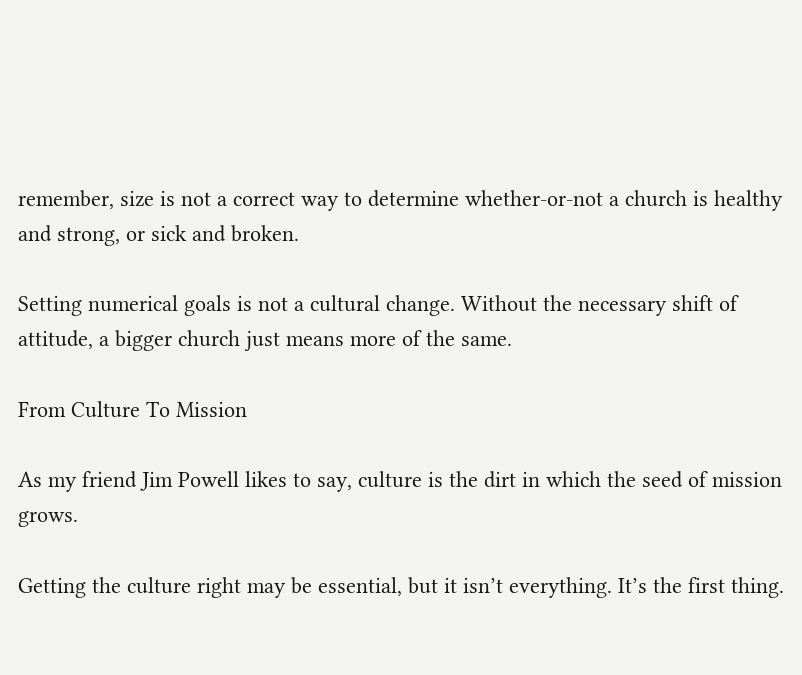remember, size is not a correct way to determine whether-or-not a church is healthy and strong, or sick and broken.

Setting numerical goals is not a cultural change. Without the necessary shift of attitude, a bigger church just means more of the same.

From Culture To Mission

As my friend Jim Powell likes to say, culture is the dirt in which the seed of mission grows.

Getting the culture right may be essential, but it isn’t everything. It’s the first thing.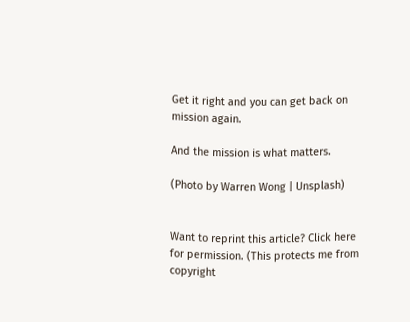Get it right and you can get back on mission again.

And the mission is what matters.

(Photo by Warren Wong | Unsplash)


Want to reprint this article? Click here for permission. (This protects me from copyright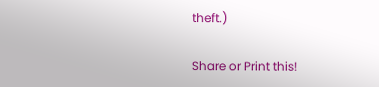theft.)

Share or Print this!